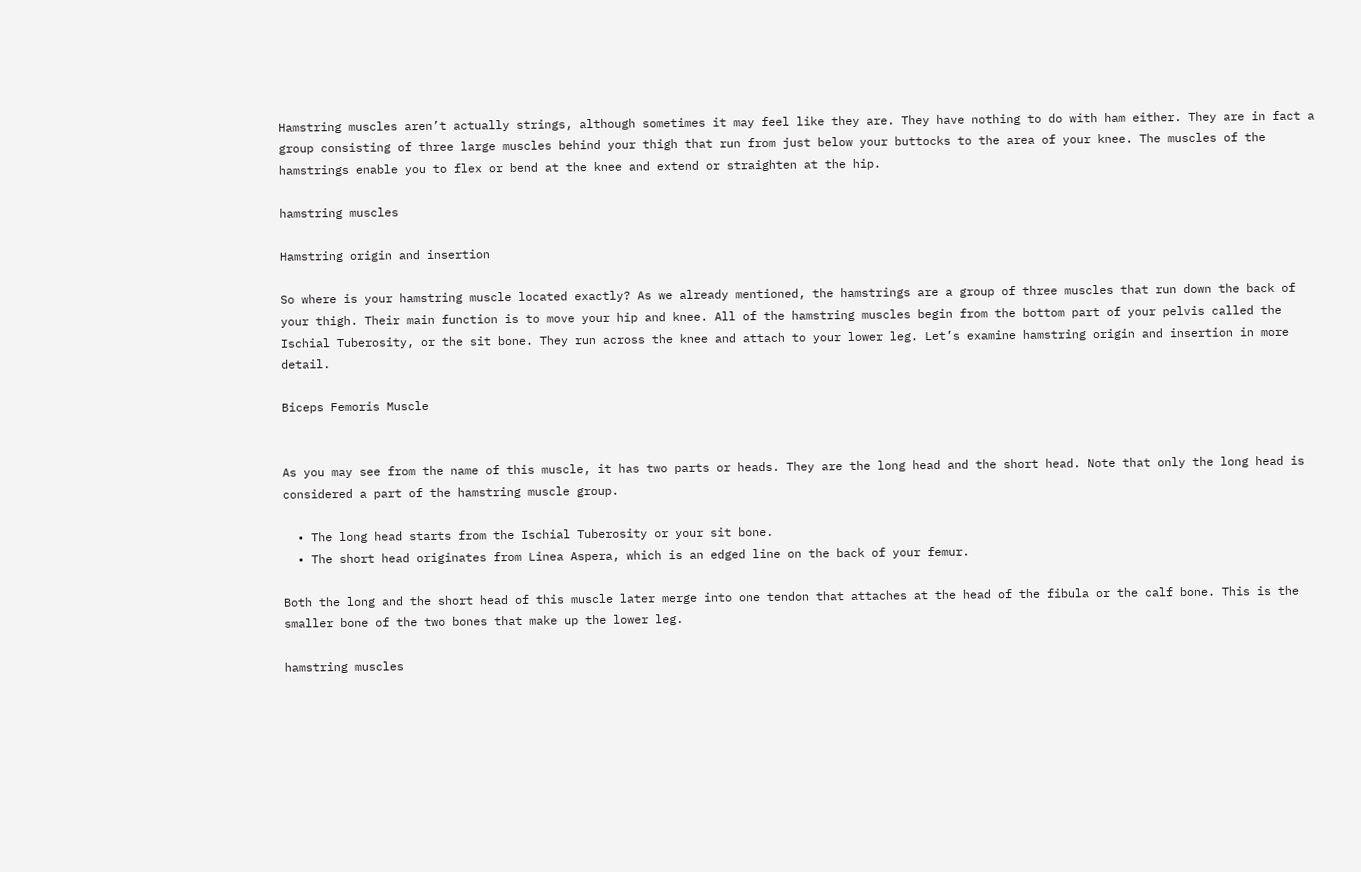Hamstring muscles aren’t actually strings, although sometimes it may feel like they are. They have nothing to do with ham either. They are in fact a group consisting of three large muscles behind your thigh that run from just below your buttocks to the area of your knee. The muscles of the hamstrings enable you to flex or bend at the knee and extend or straighten at the hip.

hamstring muscles

Hamstring origin and insertion

So where is your hamstring muscle located exactly? As we already mentioned, the hamstrings are a group of three muscles that run down the back of your thigh. Their main function is to move your hip and knee. All of the hamstring muscles begin from the bottom part of your pelvis called the Ischial Tuberosity, or the sit bone. They run across the knee and attach to your lower leg. Let’s examine hamstring origin and insertion in more detail.

Biceps Femoris Muscle


As you may see from the name of this muscle, it has two parts or heads. They are the long head and the short head. Note that only the long head is considered a part of the hamstring muscle group.

  • The long head starts from the Ischial Tuberosity or your sit bone.
  • The short head originates from Linea Aspera, which is an edged line on the back of your femur.

Both the long and the short head of this muscle later merge into one tendon that attaches at the head of the fibula or the calf bone. This is the smaller bone of the two bones that make up the lower leg.

hamstring muscles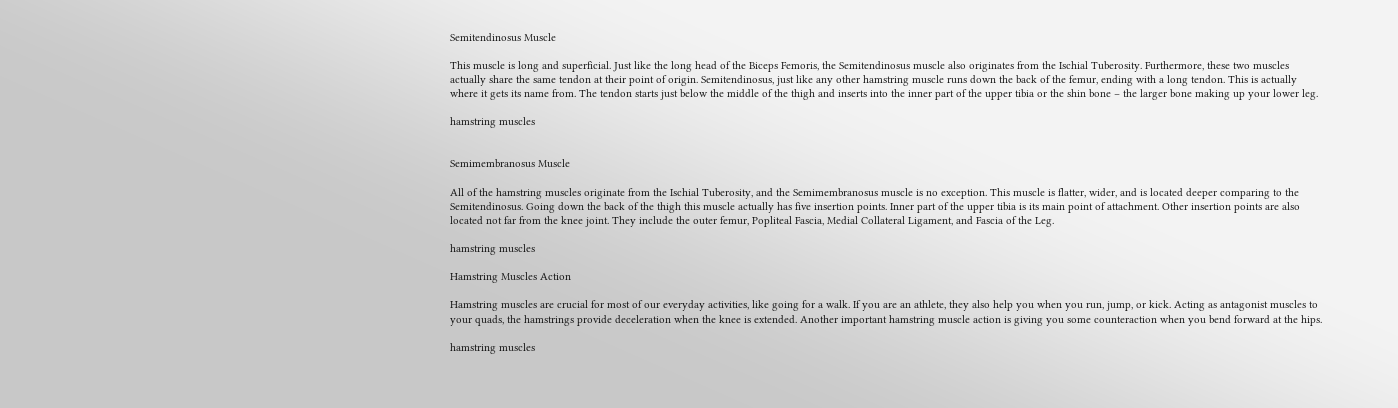Semitendinosus Muscle

This muscle is long and superficial. Just like the long head of the Biceps Femoris, the Semitendinosus muscle also originates from the Ischial Tuberosity. Furthermore, these two muscles actually share the same tendon at their point of origin. Semitendinosus, just like any other hamstring muscle runs down the back of the femur, ending with a long tendon. This is actually where it gets its name from. The tendon starts just below the middle of the thigh and inserts into the inner part of the upper tibia or the shin bone – the larger bone making up your lower leg.

hamstring muscles


Semimembranosus Muscle

All of the hamstring muscles originate from the Ischial Tuberosity, and the Semimembranosus muscle is no exception. This muscle is flatter, wider, and is located deeper comparing to the Semitendinosus. Going down the back of the thigh this muscle actually has five insertion points. Inner part of the upper tibia is its main point of attachment. Other insertion points are also located not far from the knee joint. They include the outer femur, Popliteal Fascia, Medial Collateral Ligament, and Fascia of the Leg.

hamstring muscles

Hamstring Muscles Action

Hamstring muscles are crucial for most of our everyday activities, like going for a walk. If you are an athlete, they also help you when you run, jump, or kick. Acting as antagonist muscles to your quads, the hamstrings provide deceleration when the knee is extended. Another important hamstring muscle action is giving you some counteraction when you bend forward at the hips.

hamstring muscles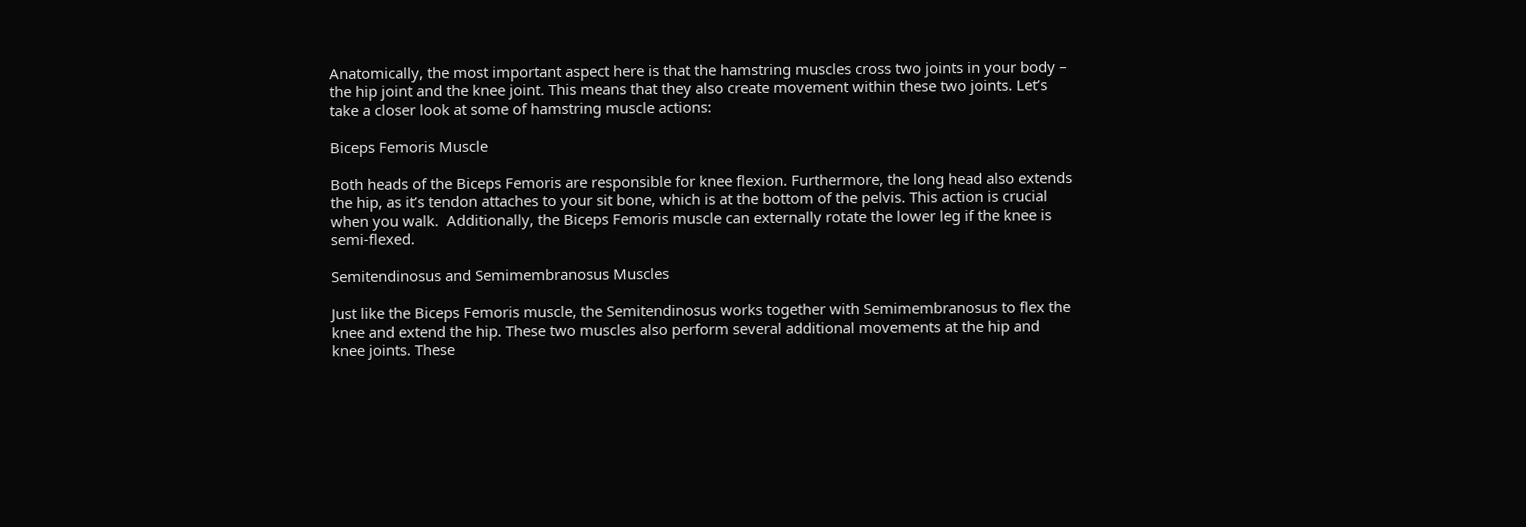Anatomically, the most important aspect here is that the hamstring muscles cross two joints in your body – the hip joint and the knee joint. This means that they also create movement within these two joints. Let’s take a closer look at some of hamstring muscle actions:

Biceps Femoris Muscle

Both heads of the Biceps Femoris are responsible for knee flexion. Furthermore, the long head also extends the hip, as it’s tendon attaches to your sit bone, which is at the bottom of the pelvis. This action is crucial when you walk.  Additionally, the Biceps Femoris muscle can externally rotate the lower leg if the knee is semi-flexed.

Semitendinosus and Semimembranosus Muscles

Just like the Biceps Femoris muscle, the Semitendinosus works together with Semimembranosus to flex the knee and extend the hip. These two muscles also perform several additional movements at the hip and knee joints. These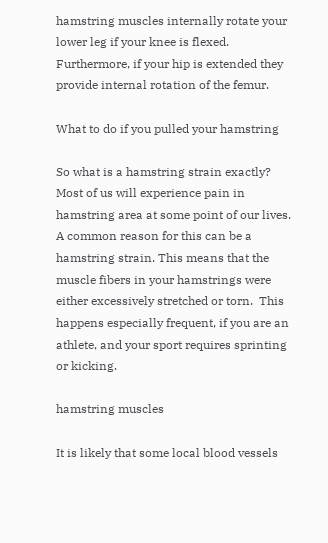hamstring muscles internally rotate your lower leg if your knee is flexed. Furthermore, if your hip is extended they provide internal rotation of the femur.

What to do if you pulled your hamstring

So what is a hamstring strain exactly? Most of us will experience pain in hamstring area at some point of our lives. A common reason for this can be a hamstring strain. This means that the muscle fibers in your hamstrings were either excessively stretched or torn.  This happens especially frequent, if you are an athlete, and your sport requires sprinting or kicking.

hamstring muscles

It is likely that some local blood vessels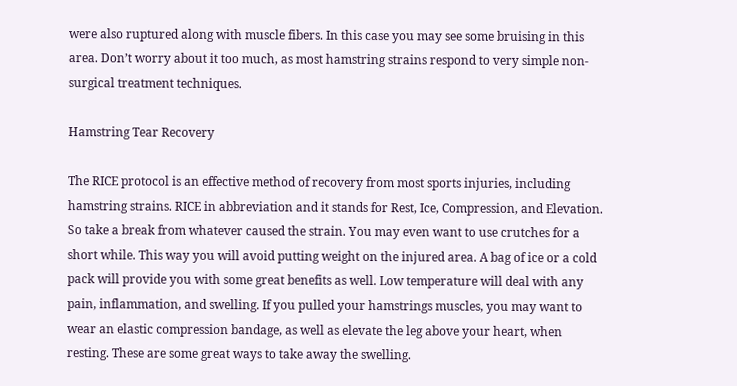were also ruptured along with muscle fibers. In this case you may see some bruising in this area. Don’t worry about it too much, as most hamstring strains respond to very simple non-surgical treatment techniques.

Hamstring Tear Recovery

The RICE protocol is an effective method of recovery from most sports injuries, including hamstring strains. RICE in abbreviation and it stands for Rest, Ice, Compression, and Elevation. So take a break from whatever caused the strain. You may even want to use crutches for a short while. This way you will avoid putting weight on the injured area. A bag of ice or a cold pack will provide you with some great benefits as well. Low temperature will deal with any pain, inflammation, and swelling. If you pulled your hamstrings muscles, you may want to wear an elastic compression bandage, as well as elevate the leg above your heart, when resting. These are some great ways to take away the swelling.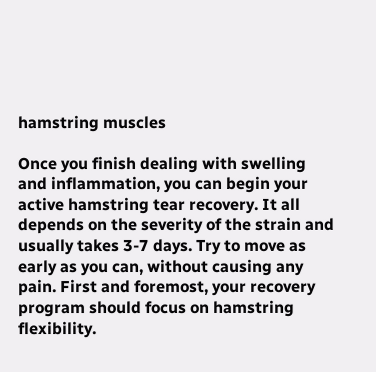hamstring muscles

Once you finish dealing with swelling and inflammation, you can begin your active hamstring tear recovery. It all depends on the severity of the strain and usually takes 3-7 days. Try to move as early as you can, without causing any pain. First and foremost, your recovery program should focus on hamstring flexibility.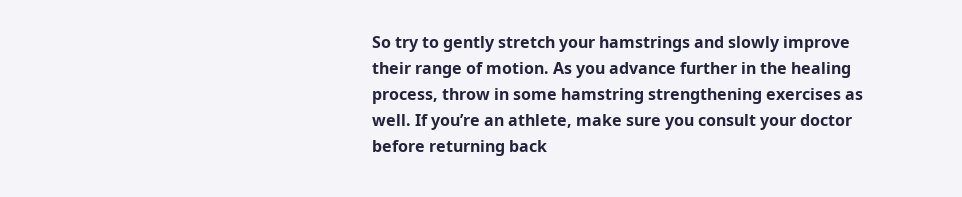So try to gently stretch your hamstrings and slowly improve their range of motion. As you advance further in the healing process, throw in some hamstring strengthening exercises as well. If you’re an athlete, make sure you consult your doctor before returning back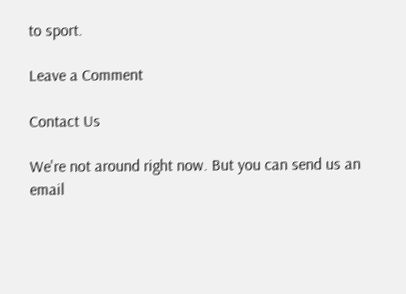to sport.

Leave a Comment

Contact Us

We're not around right now. But you can send us an email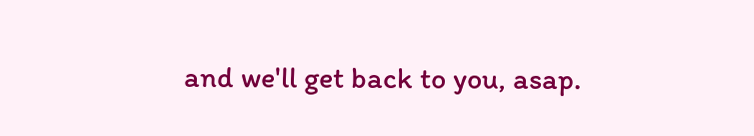and we'll get back to you, asap.